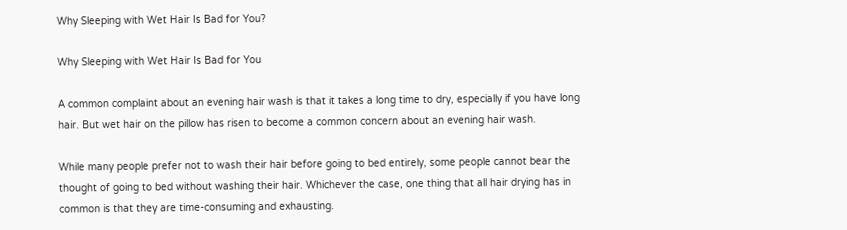Why Sleeping with Wet Hair Is Bad for You?

Why Sleeping with Wet Hair Is Bad for You

A common complaint about an evening hair wash is that it takes a long time to dry, especially if you have long hair. But wet hair on the pillow has risen to become a common concern about an evening hair wash.

While many people prefer not to wash their hair before going to bed entirely, some people cannot bear the thought of going to bed without washing their hair. Whichever the case, one thing that all hair drying has in common is that they are time-consuming and exhausting.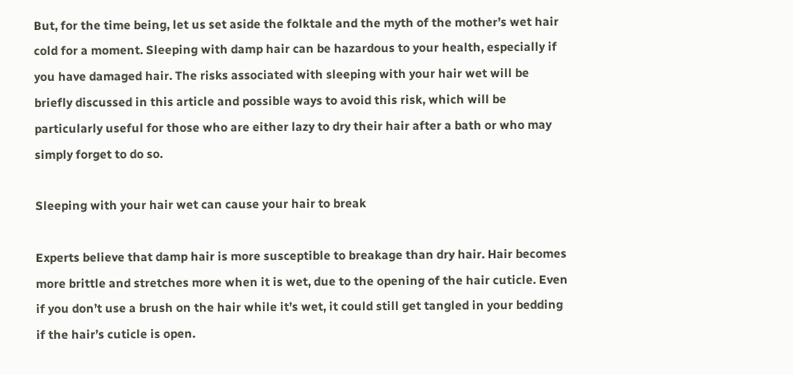But, for the time being, let us set aside the folktale and the myth of the mother’s wet hair cold for a moment. Sleeping with damp hair can be hazardous to your health, especially if you have damaged hair. The risks associated with sleeping with your hair wet will be briefly discussed in this article and possible ways to avoid this risk, which will be particularly useful for those who are either lazy to dry their hair after a bath or who may simply forget to do so.

Sleeping with your hair wet can cause your hair to break

Experts believe that damp hair is more susceptible to breakage than dry hair. Hair becomes more brittle and stretches more when it is wet, due to the opening of the hair cuticle. Even if you don’t use a brush on the hair while it’s wet, it could still get tangled in your bedding if the hair’s cuticle is open.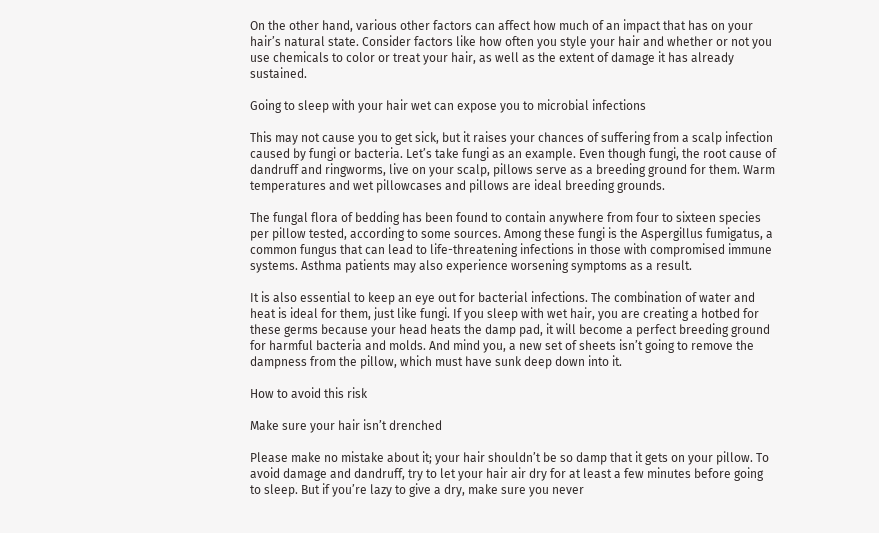On the other hand, various other factors can affect how much of an impact that has on your hair’s natural state. Consider factors like how often you style your hair and whether or not you use chemicals to color or treat your hair, as well as the extent of damage it has already sustained.

Going to sleep with your hair wet can expose you to microbial infections

This may not cause you to get sick, but it raises your chances of suffering from a scalp infection caused by fungi or bacteria. Let’s take fungi as an example. Even though fungi, the root cause of dandruff and ringworms, live on your scalp, pillows serve as a breeding ground for them. Warm temperatures and wet pillowcases and pillows are ideal breeding grounds.

The fungal flora of bedding has been found to contain anywhere from four to sixteen species per pillow tested, according to some sources. Among these fungi is the Aspergillus fumigatus, a common fungus that can lead to life-threatening infections in those with compromised immune systems. Asthma patients may also experience worsening symptoms as a result.

It is also essential to keep an eye out for bacterial infections. The combination of water and heat is ideal for them, just like fungi. If you sleep with wet hair, you are creating a hotbed for these germs because your head heats the damp pad, it will become a perfect breeding ground for harmful bacteria and molds. And mind you, a new set of sheets isn’t going to remove the dampness from the pillow, which must have sunk deep down into it.

How to avoid this risk

Make sure your hair isn’t drenched

Please make no mistake about it; your hair shouldn’t be so damp that it gets on your pillow. To avoid damage and dandruff, try to let your hair air dry for at least a few minutes before going to sleep. But if you’re lazy to give a dry, make sure you never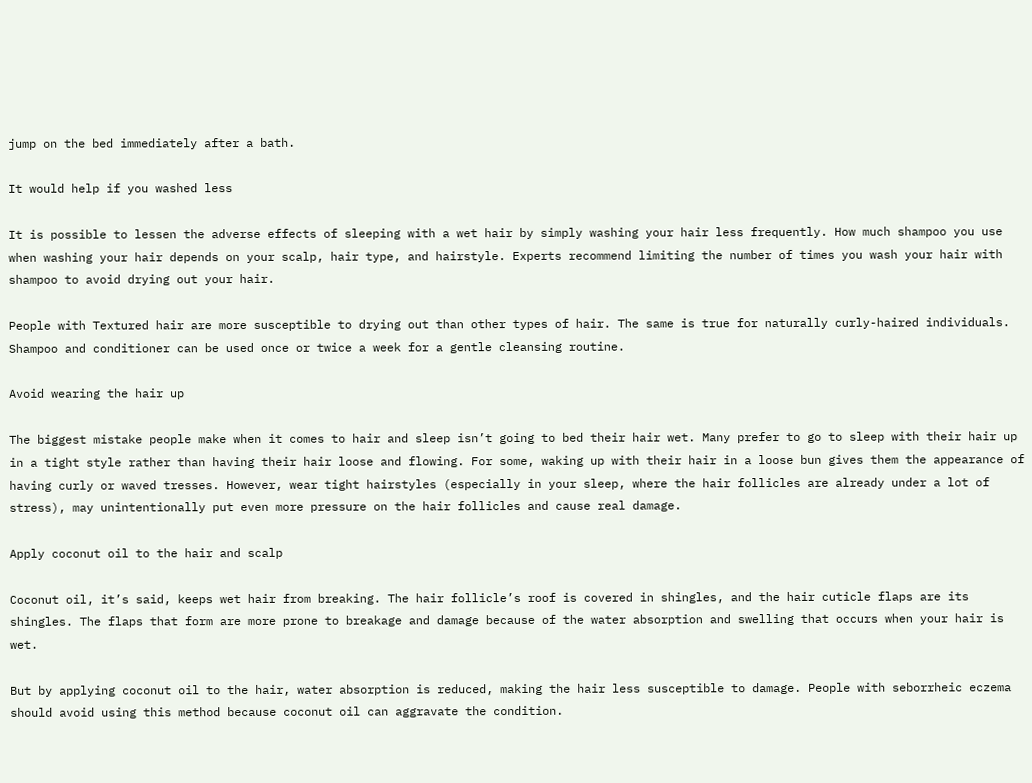jump on the bed immediately after a bath.

It would help if you washed less

It is possible to lessen the adverse effects of sleeping with a wet hair by simply washing your hair less frequently. How much shampoo you use when washing your hair depends on your scalp, hair type, and hairstyle. Experts recommend limiting the number of times you wash your hair with shampoo to avoid drying out your hair.

People with Textured hair are more susceptible to drying out than other types of hair. The same is true for naturally curly-haired individuals. Shampoo and conditioner can be used once or twice a week for a gentle cleansing routine.

Avoid wearing the hair up

The biggest mistake people make when it comes to hair and sleep isn’t going to bed their hair wet. Many prefer to go to sleep with their hair up in a tight style rather than having their hair loose and flowing. For some, waking up with their hair in a loose bun gives them the appearance of having curly or waved tresses. However, wear tight hairstyles (especially in your sleep, where the hair follicles are already under a lot of stress), may unintentionally put even more pressure on the hair follicles and cause real damage.

Apply coconut oil to the hair and scalp

Coconut oil, it’s said, keeps wet hair from breaking. The hair follicle’s roof is covered in shingles, and the hair cuticle flaps are its shingles. The flaps that form are more prone to breakage and damage because of the water absorption and swelling that occurs when your hair is wet.

But by applying coconut oil to the hair, water absorption is reduced, making the hair less susceptible to damage. People with seborrheic eczema should avoid using this method because coconut oil can aggravate the condition.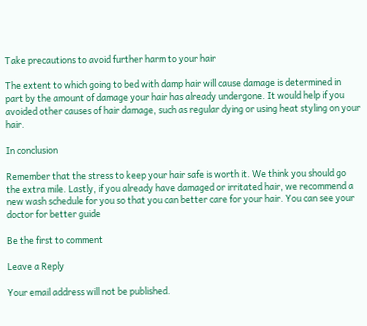Take precautions to avoid further harm to your hair

The extent to which going to bed with damp hair will cause damage is determined in part by the amount of damage your hair has already undergone. It would help if you avoided other causes of hair damage, such as regular dying or using heat styling on your hair.

In conclusion

Remember that the stress to keep your hair safe is worth it. We think you should go the extra mile. Lastly, if you already have damaged or irritated hair, we recommend a new wash schedule for you so that you can better care for your hair. You can see your doctor for better guide

Be the first to comment

Leave a Reply

Your email address will not be published.